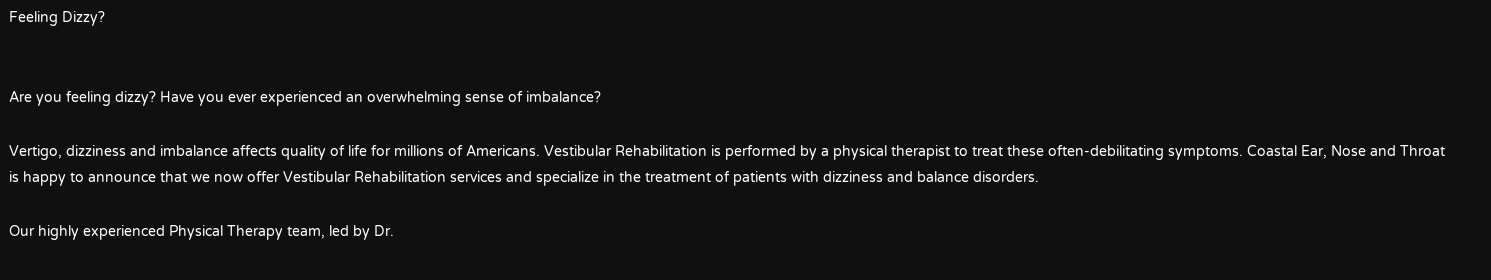Feeling Dizzy?


Are you feeling dizzy? Have you ever experienced an overwhelming sense of imbalance?

Vertigo, dizziness and imbalance affects quality of life for millions of Americans. Vestibular Rehabilitation is performed by a physical therapist to treat these often-debilitating symptoms. Coastal Ear, Nose and Throat is happy to announce that we now offer Vestibular Rehabilitation services and specialize in the treatment of patients with dizziness and balance disorders.

Our highly experienced Physical Therapy team, led by Dr.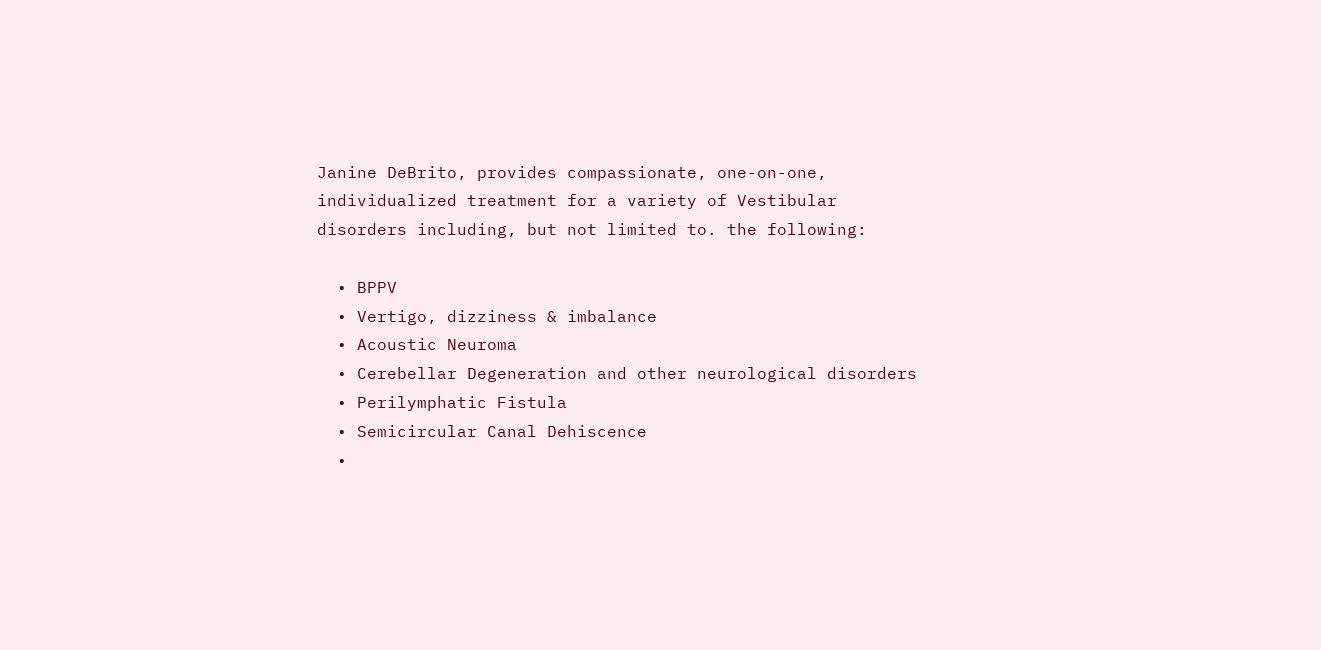Janine DeBrito, provides compassionate, one-on-one, individualized treatment for a variety of Vestibular disorders including, but not limited to. the following:

  • BPPV
  • Vertigo, dizziness & imbalance
  • Acoustic Neuroma
  • Cerebellar Degeneration and other neurological disorders
  • Perilymphatic Fistula
  • Semicircular Canal Dehiscence
  •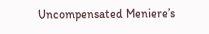Uncompensated Meniere’s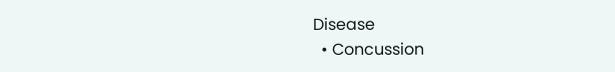Disease
  • Concussion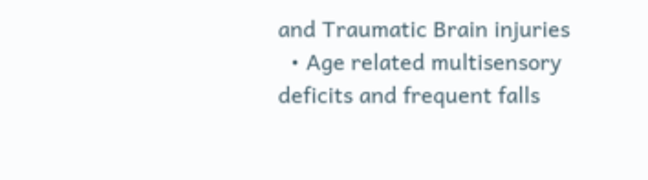and Traumatic Brain injuries
  • Age related multisensory deficits and frequent falls